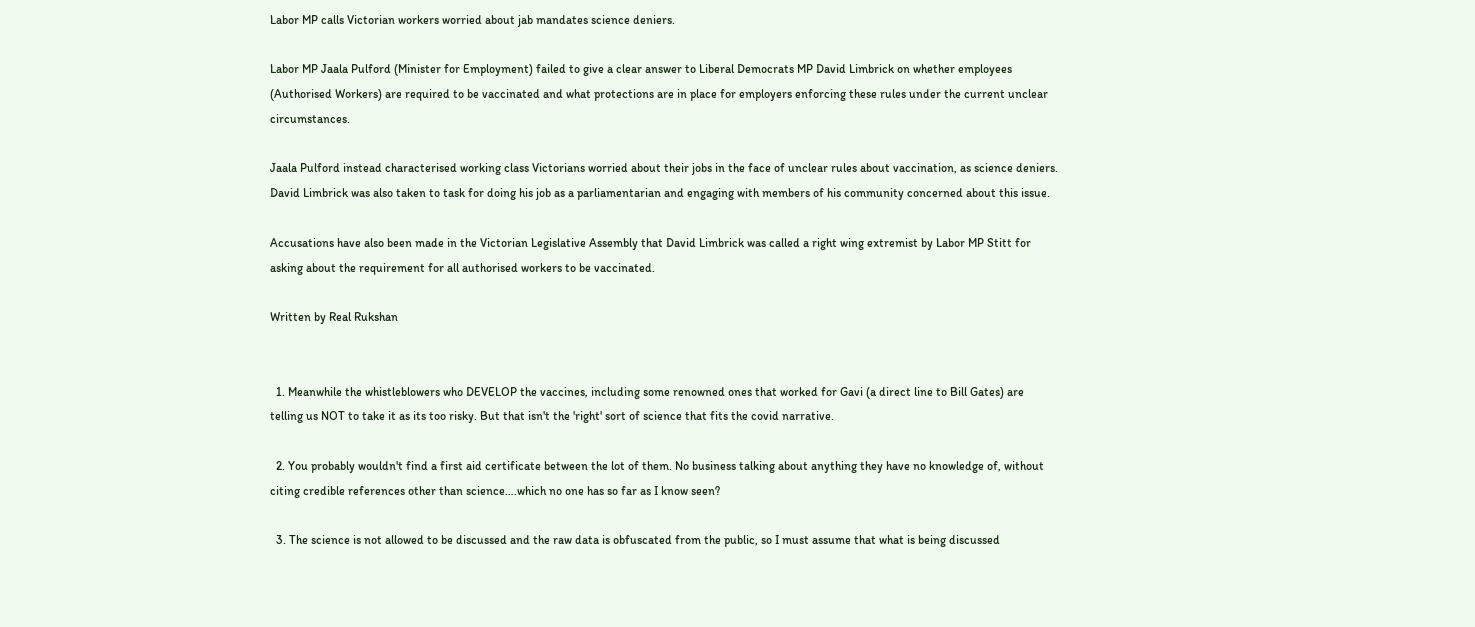Labor MP calls Victorian workers worried about jab mandates science deniers.

Labor MP Jaala Pulford (Minister for Employment) failed to give a clear answer to Liberal Democrats MP David Limbrick on whether employees (Authorised Workers) are required to be vaccinated and what protections are in place for employers enforcing these rules under the current unclear circumstances.

Jaala Pulford instead characterised working class Victorians worried about their jobs in the face of unclear rules about vaccination, as science deniers. David Limbrick was also taken to task for doing his job as a parliamentarian and engaging with members of his community concerned about this issue.

Accusations have also been made in the Victorian Legislative Assembly that David Limbrick was called a right wing extremist by Labor MP Stitt for asking about the requirement for all authorised workers to be vaccinated.

Written by Real Rukshan


  1. Meanwhile the whistleblowers who DEVELOP the vaccines, including some renowned ones that worked for Gavi (a direct line to Bill Gates) are telling us NOT to take it as its too risky. But that isn't the 'right' sort of science that fits the covid narrative.

  2. You probably wouldn't find a first aid certificate between the lot of them. No business talking about anything they have no knowledge of, without citing credible references other than science….which no one has so far as I know seen?

  3. The science is not allowed to be discussed and the raw data is obfuscated from the public, so I must assume that what is being discussed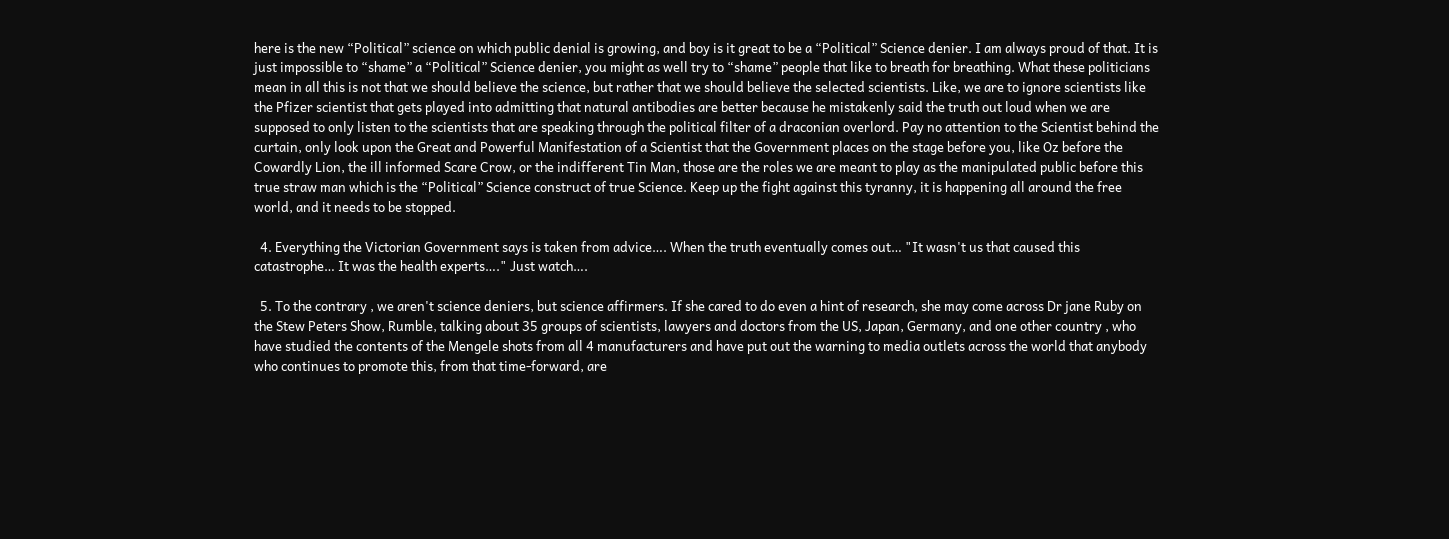here is the new “Political” science on which public denial is growing, and boy is it great to be a “Political” Science denier. I am always proud of that. It is just impossible to “shame” a “Political” Science denier, you might as well try to “shame” people that like to breath for breathing. What these politicians mean in all this is not that we should believe the science, but rather that we should believe the selected scientists. Like, we are to ignore scientists like the Pfizer scientist that gets played into admitting that natural antibodies are better because he mistakenly said the truth out loud when we are supposed to only listen to the scientists that are speaking through the political filter of a draconian overlord. Pay no attention to the Scientist behind the curtain, only look upon the Great and Powerful Manifestation of a Scientist that the Government places on the stage before you, like Oz before the Cowardly Lion, the ill informed Scare Crow, or the indifferent Tin Man, those are the roles we are meant to play as the manipulated public before this true straw man which is the “Political” Science construct of true Science. Keep up the fight against this tyranny, it is happening all around the free world, and it needs to be stopped.

  4. Everything the Victorian Government says is taken from advice…. When the truth eventually comes out… "It wasn't us that caused this catastrophe… It was the health experts…." Just watch….

  5. To the contrary , we aren't science deniers, but science affirmers. If she cared to do even a hint of research, she may come across Dr jane Ruby on the Stew Peters Show, Rumble, talking about 35 groups of scientists, lawyers and doctors from the US, Japan, Germany, and one other country , who have studied the contents of the Mengele shots from all 4 manufacturers and have put out the warning to media outlets across the world that anybody who continues to promote this, from that time-forward, are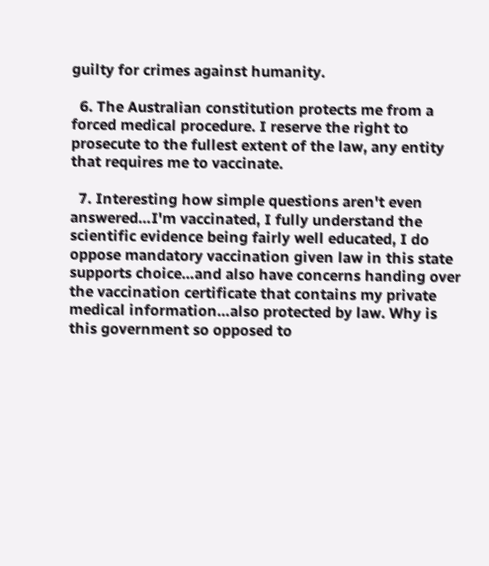guilty for crimes against humanity.

  6. The Australian constitution protects me from a forced medical procedure. I reserve the right to prosecute to the fullest extent of the law, any entity that requires me to vaccinate.

  7. Interesting how simple questions aren't even answered…I'm vaccinated, I fully understand the scientific evidence being fairly well educated, I do oppose mandatory vaccination given law in this state supports choice…and also have concerns handing over the vaccination certificate that contains my private medical information…also protected by law. Why is this government so opposed to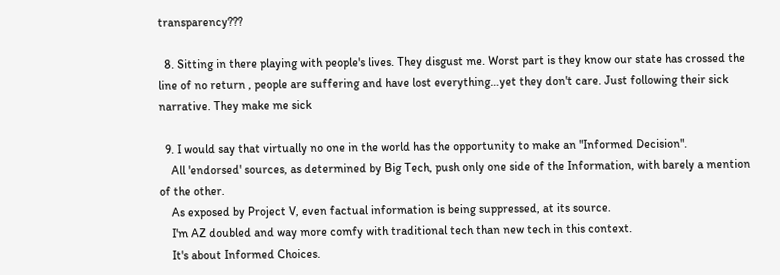transparency???

  8. Sitting in there playing with people's lives. They disgust me. Worst part is they know our state has crossed the line of no return , people are suffering and have lost everything…yet they don't care. Just following their sick narrative. They make me sick

  9. I would say that virtually no one in the world has the opportunity to make an "Informed Decision".
    All 'endorsed' sources, as determined by Big Tech, push only one side of the Information, with barely a mention of the other.
    As exposed by Project V, even factual information is being suppressed, at its source.
    I'm AZ doubled and way more comfy with traditional tech than new tech in this context.
    It's about Informed Choices.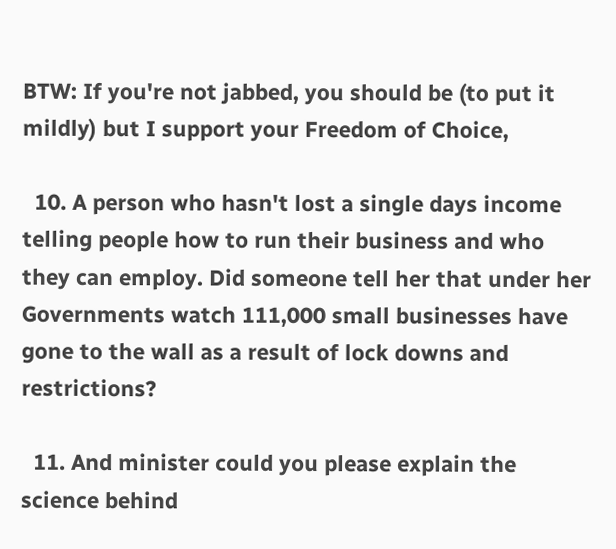BTW: If you're not jabbed, you should be (to put it mildly) but I support your Freedom of Choice,

  10. A person who hasn't lost a single days income telling people how to run their business and who they can employ. Did someone tell her that under her Governments watch 111,000 small businesses have gone to the wall as a result of lock downs and restrictions?

  11. And minister could you please explain the science behind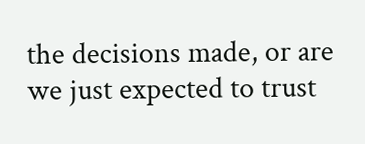the decisions made, or are we just expected to trust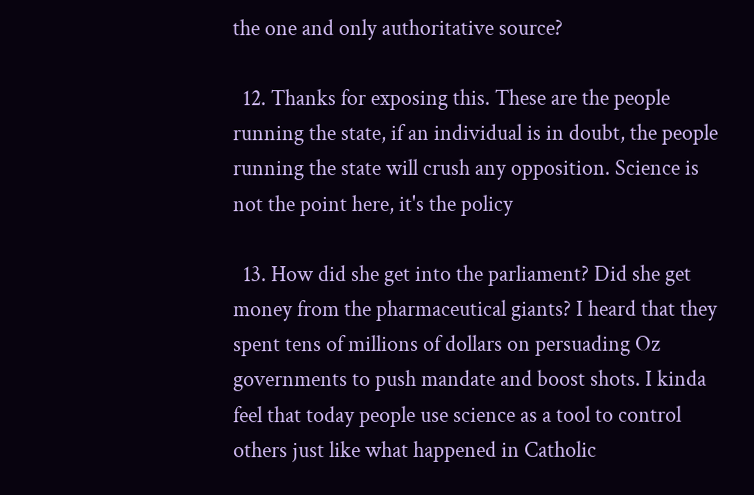the one and only authoritative source?

  12. Thanks for exposing this. These are the people running the state, if an individual is in doubt, the people running the state will crush any opposition. Science is not the point here, it's the policy

  13. How did she get into the parliament? Did she get money from the pharmaceutical giants? I heard that they spent tens of millions of dollars on persuading Oz governments to push mandate and boost shots. I kinda feel that today people use science as a tool to control others just like what happened in Catholic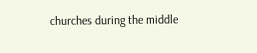churches during the middle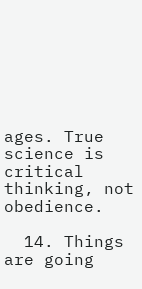ages. True science is critical thinking, not obedience.

  14. Things are going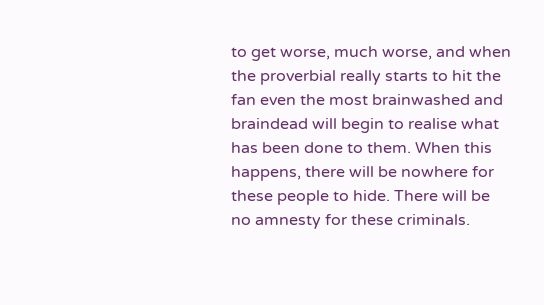to get worse, much worse, and when the proverbial really starts to hit the fan even the most brainwashed and braindead will begin to realise what has been done to them. When this happens, there will be nowhere for these people to hide. There will be no amnesty for these criminals.